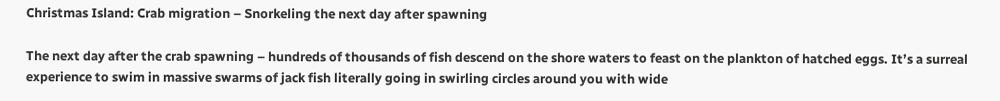Christmas Island: Crab migration – Snorkeling the next day after spawning

The next day after the crab spawning – hundreds of thousands of fish descend on the shore waters to feast on the plankton of hatched eggs. It’s a surreal experience to swim in massive swarms of jack fish literally going in swirling circles around you with wide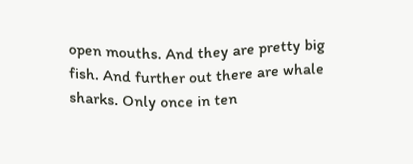open mouths. And they are pretty big fish. And further out there are whale sharks. Only once in ten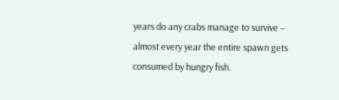years do any crabs manage to survive – almost every year the entire spawn gets consumed by hungry fish.